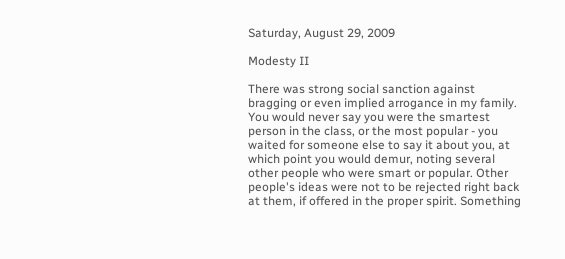Saturday, August 29, 2009

Modesty II

There was strong social sanction against bragging or even implied arrogance in my family. You would never say you were the smartest person in the class, or the most popular - you waited for someone else to say it about you, at which point you would demur, noting several other people who were smart or popular. Other people's ideas were not to be rejected right back at them, if offered in the proper spirit. Something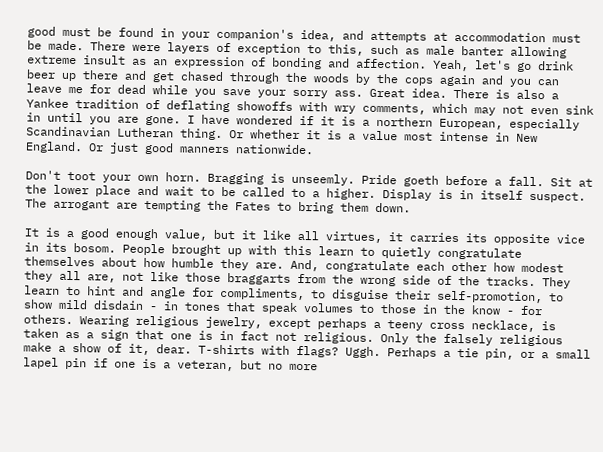good must be found in your companion's idea, and attempts at accommodation must be made. There were layers of exception to this, such as male banter allowing extreme insult as an expression of bonding and affection. Yeah, let's go drink beer up there and get chased through the woods by the cops again and you can leave me for dead while you save your sorry ass. Great idea. There is also a Yankee tradition of deflating showoffs with wry comments, which may not even sink in until you are gone. I have wondered if it is a northern European, especially Scandinavian Lutheran thing. Or whether it is a value most intense in New England. Or just good manners nationwide.

Don't toot your own horn. Bragging is unseemly. Pride goeth before a fall. Sit at the lower place and wait to be called to a higher. Display is in itself suspect. The arrogant are tempting the Fates to bring them down.

It is a good enough value, but it like all virtues, it carries its opposite vice in its bosom. People brought up with this learn to quietly congratulate themselves about how humble they are. And, congratulate each other how modest they all are, not like those braggarts from the wrong side of the tracks. They learn to hint and angle for compliments, to disguise their self-promotion, to show mild disdain - in tones that speak volumes to those in the know - for others. Wearing religious jewelry, except perhaps a teeny cross necklace, is taken as a sign that one is in fact not religious. Only the falsely religious make a show of it, dear. T-shirts with flags? Uggh. Perhaps a tie pin, or a small lapel pin if one is a veteran, but no more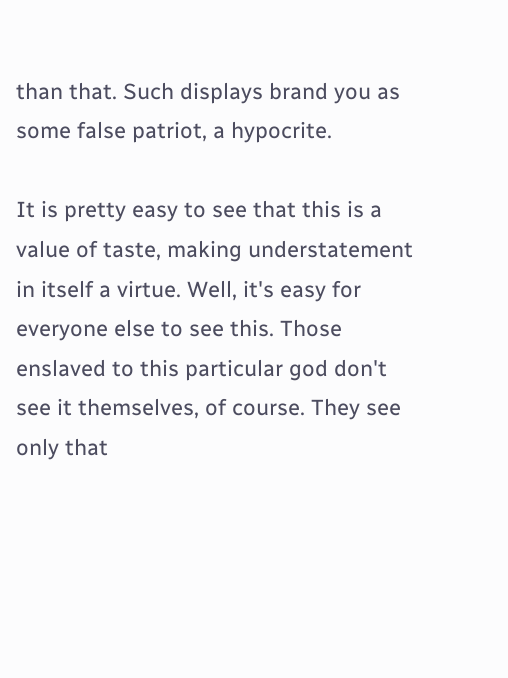than that. Such displays brand you as some false patriot, a hypocrite.

It is pretty easy to see that this is a value of taste, making understatement in itself a virtue. Well, it's easy for everyone else to see this. Those enslaved to this particular god don't see it themselves, of course. They see only that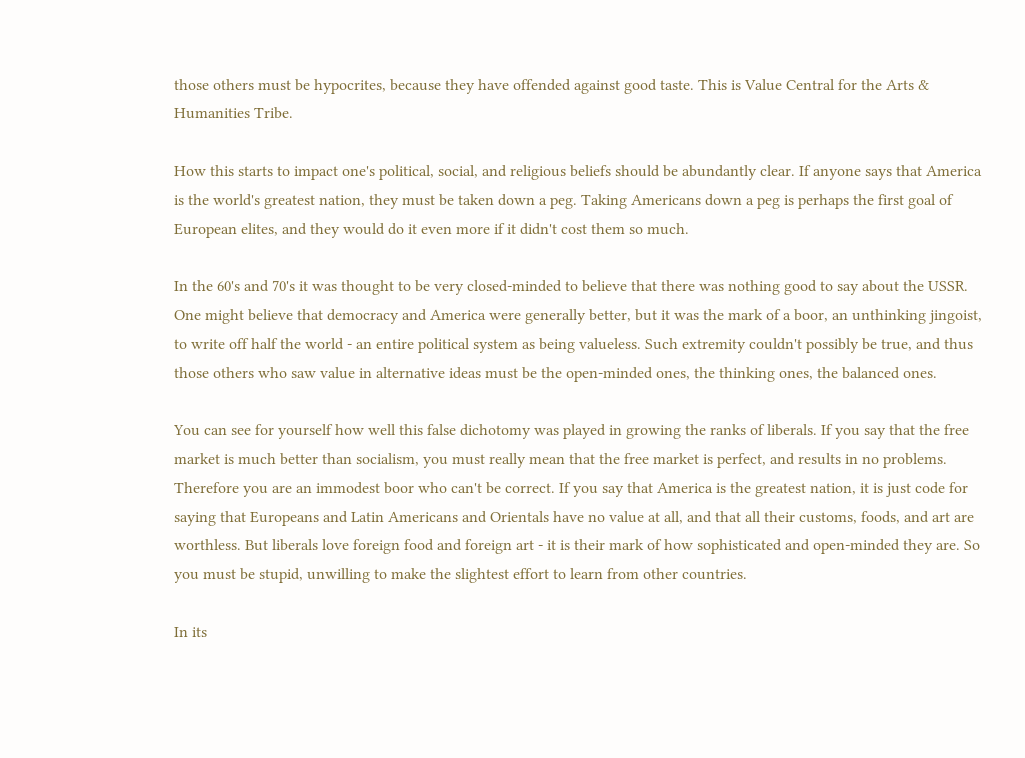those others must be hypocrites, because they have offended against good taste. This is Value Central for the Arts & Humanities Tribe.

How this starts to impact one's political, social, and religious beliefs should be abundantly clear. If anyone says that America is the world's greatest nation, they must be taken down a peg. Taking Americans down a peg is perhaps the first goal of European elites, and they would do it even more if it didn't cost them so much.

In the 60's and 70's it was thought to be very closed-minded to believe that there was nothing good to say about the USSR. One might believe that democracy and America were generally better, but it was the mark of a boor, an unthinking jingoist, to write off half the world - an entire political system as being valueless. Such extremity couldn't possibly be true, and thus those others who saw value in alternative ideas must be the open-minded ones, the thinking ones, the balanced ones.

You can see for yourself how well this false dichotomy was played in growing the ranks of liberals. If you say that the free market is much better than socialism, you must really mean that the free market is perfect, and results in no problems. Therefore you are an immodest boor who can't be correct. If you say that America is the greatest nation, it is just code for saying that Europeans and Latin Americans and Orientals have no value at all, and that all their customs, foods, and art are worthless. But liberals love foreign food and foreign art - it is their mark of how sophisticated and open-minded they are. So you must be stupid, unwilling to make the slightest effort to learn from other countries.

In its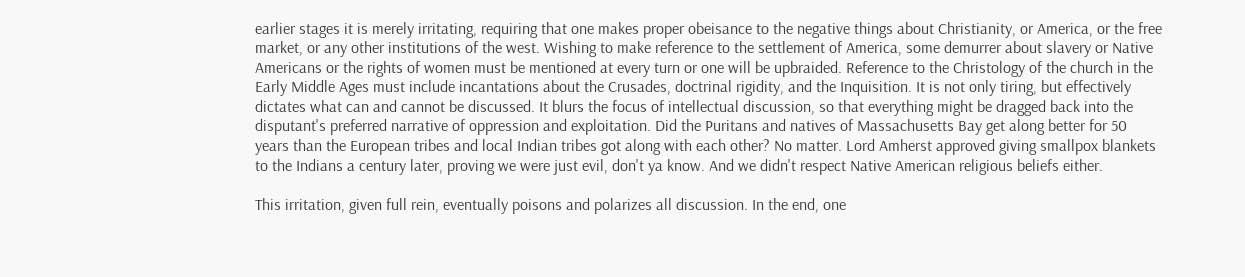earlier stages it is merely irritating, requiring that one makes proper obeisance to the negative things about Christianity, or America, or the free market, or any other institutions of the west. Wishing to make reference to the settlement of America, some demurrer about slavery or Native Americans or the rights of women must be mentioned at every turn or one will be upbraided. Reference to the Christology of the church in the Early Middle Ages must include incantations about the Crusades, doctrinal rigidity, and the Inquisition. It is not only tiring, but effectively dictates what can and cannot be discussed. It blurs the focus of intellectual discussion, so that everything might be dragged back into the disputant's preferred narrative of oppression and exploitation. Did the Puritans and natives of Massachusetts Bay get along better for 50 years than the European tribes and local Indian tribes got along with each other? No matter. Lord Amherst approved giving smallpox blankets to the Indians a century later, proving we were just evil, don't ya know. And we didn't respect Native American religious beliefs either.

This irritation, given full rein, eventually poisons and polarizes all discussion. In the end, one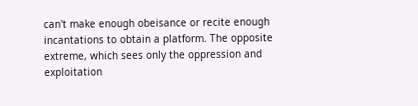can't make enough obeisance or recite enough incantations to obtain a platform. The opposite extreme, which sees only the oppression and exploitation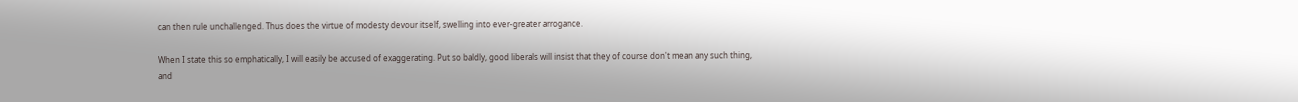can then rule unchallenged. Thus does the virtue of modesty devour itself, swelling into ever-greater arrogance.

When I state this so emphatically, I will easily be accused of exaggerating. Put so baldly, good liberals will insist that they of course don't mean any such thing, and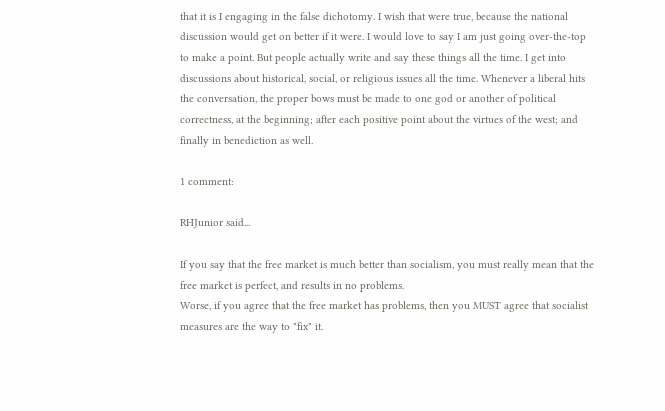that it is I engaging in the false dichotomy. I wish that were true, because the national discussion would get on better if it were. I would love to say I am just going over-the-top to make a point. But people actually write and say these things all the time. I get into discussions about historical, social, or religious issues all the time. Whenever a liberal hits the conversation, the proper bows must be made to one god or another of political correctness, at the beginning; after each positive point about the virtues of the west; and finally in benediction as well.

1 comment:

RHJunior said...

If you say that the free market is much better than socialism, you must really mean that the free market is perfect, and results in no problems.
Worse, if you agree that the free market has problems, then you MUST agree that socialist measures are the way to "fix" it.